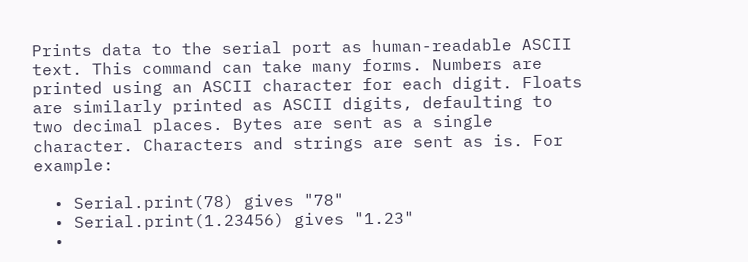Prints data to the serial port as human-readable ASCII text. This command can take many forms. Numbers are printed using an ASCII character for each digit. Floats are similarly printed as ASCII digits, defaulting to two decimal places. Bytes are sent as a single character. Characters and strings are sent as is. For example:

  • Serial.print(78) gives "78"
  • Serial.print(1.23456) gives "1.23"
  •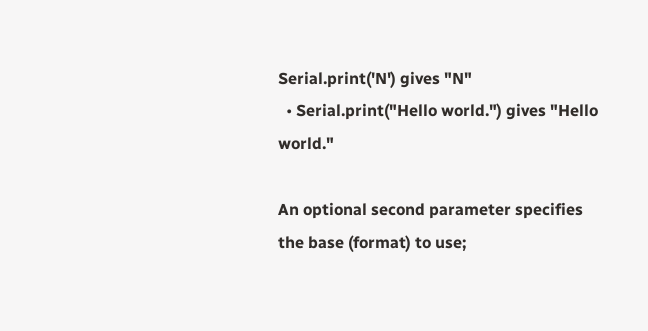Serial.print('N') gives "N"
  • Serial.print("Hello world.") gives "Hello world."

An optional second parameter specifies the base (format) to use;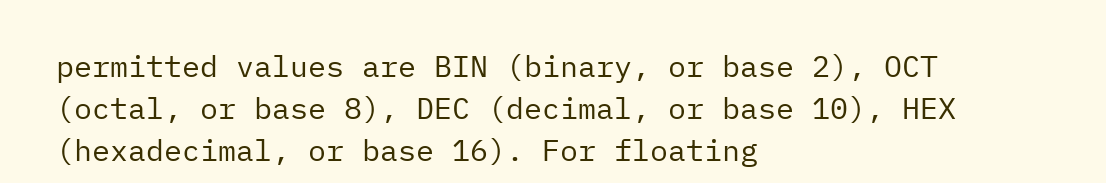permitted values are BIN (binary, or base 2), OCT (octal, or base 8), DEC (decimal, or base 10), HEX (hexadecimal, or base 16). For floating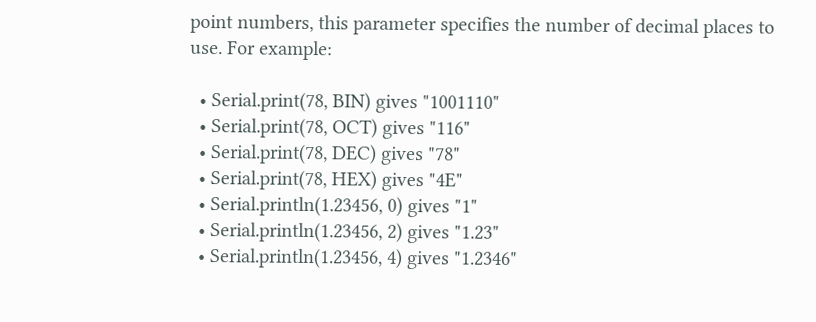point numbers, this parameter specifies the number of decimal places to use. For example:

  • Serial.print(78, BIN) gives "1001110"
  • Serial.print(78, OCT) gives "116"
  • Serial.print(78, DEC) gives "78"
  • Serial.print(78, HEX) gives "4E"
  • Serial.println(1.23456, 0) gives "1"
  • Serial.println(1.23456, 2) gives "1.23"
  • Serial.println(1.23456, 4) gives "1.2346"